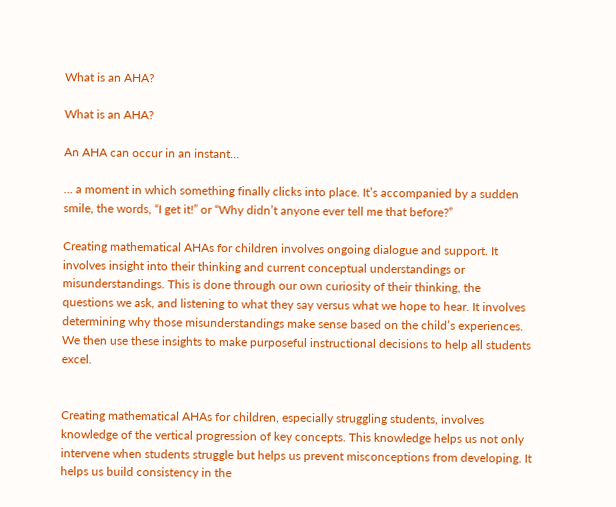What is an AHA?

What is an AHA?

An AHA can occur in an instant…

… a moment in which something finally clicks into place. It’s accompanied by a sudden smile, the words, “I get it!” or “Why didn’t anyone ever tell me that before?”

Creating mathematical AHAs for children involves ongoing dialogue and support. It involves insight into their thinking and current conceptual understandings or misunderstandings. This is done through our own curiosity of their thinking, the questions we ask, and listening to what they say versus what we hope to hear. It involves determining why those misunderstandings make sense based on the child’s experiences. We then use these insights to make purposeful instructional decisions to help all students excel.


Creating mathematical AHAs for children, especially struggling students, involves knowledge of the vertical progression of key concepts. This knowledge helps us not only intervene when students struggle but helps us prevent misconceptions from developing. It helps us build consistency in the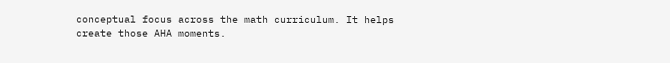conceptual focus across the math curriculum. It helps create those AHA moments.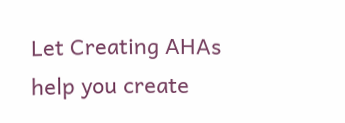Let Creating AHAs help you create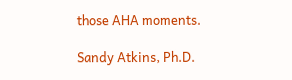those AHA moments.

Sandy Atkins, Ph.D.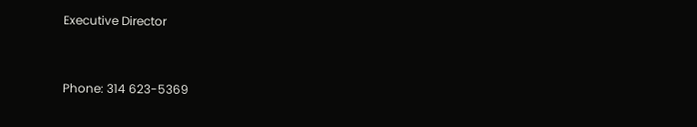Executive Director


Phone: 314 623-5369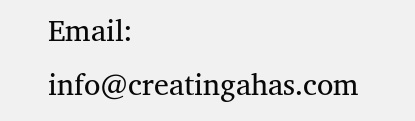Email: info@creatingahas.com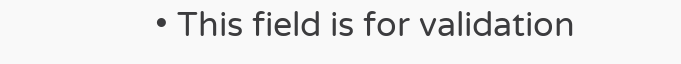• This field is for validation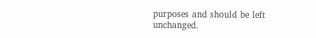purposes and should be left unchanged.